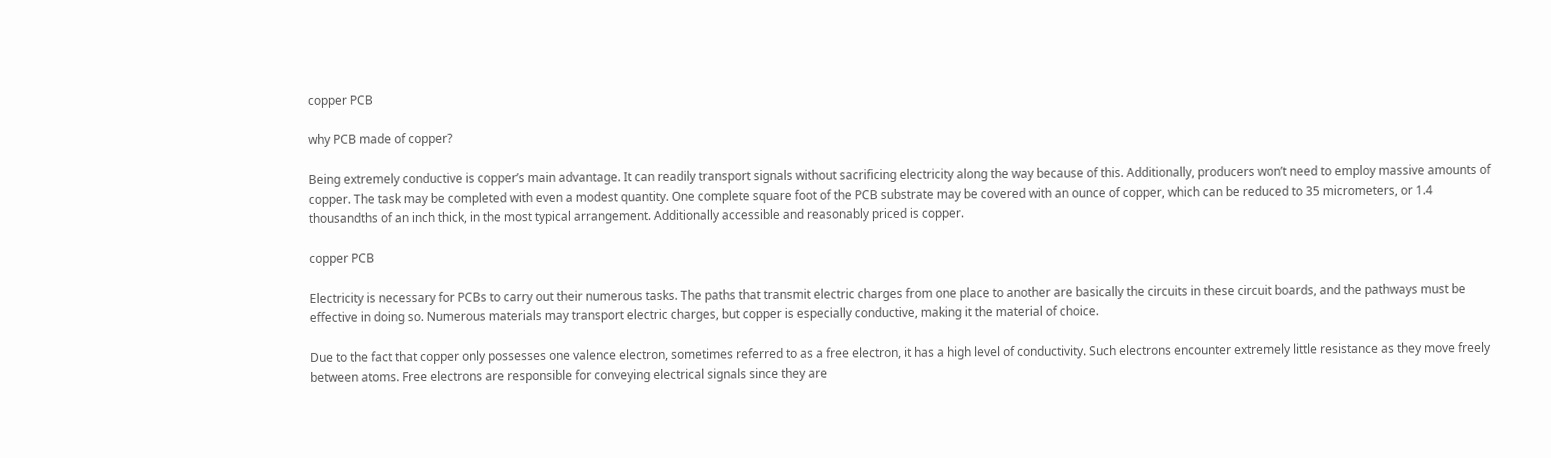copper PCB

why PCB made of copper?

Being extremely conductive is copper’s main advantage. It can readily transport signals without sacrificing electricity along the way because of this. Additionally, producers won’t need to employ massive amounts of copper. The task may be completed with even a modest quantity. One complete square foot of the PCB substrate may be covered with an ounce of copper, which can be reduced to 35 micrometers, or 1.4 thousandths of an inch thick, in the most typical arrangement. Additionally accessible and reasonably priced is copper.

copper PCB

Electricity is necessary for PCBs to carry out their numerous tasks. The paths that transmit electric charges from one place to another are basically the circuits in these circuit boards, and the pathways must be effective in doing so. Numerous materials may transport electric charges, but copper is especially conductive, making it the material of choice.

Due to the fact that copper only possesses one valence electron, sometimes referred to as a free electron, it has a high level of conductivity. Such electrons encounter extremely little resistance as they move freely between atoms. Free electrons are responsible for conveying electrical signals since they are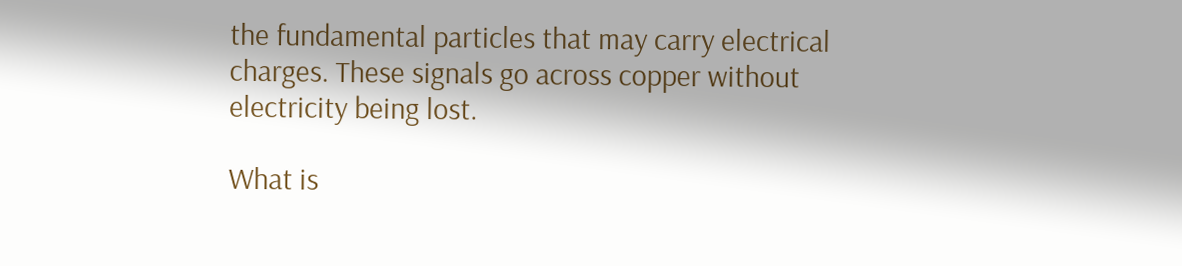the fundamental particles that may carry electrical charges. These signals go across copper without electricity being lost.

What is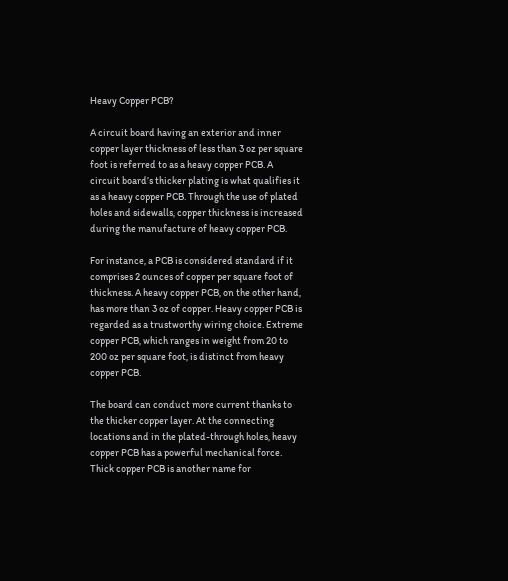Heavy Copper PCB?

A circuit board having an exterior and inner copper layer thickness of less than 3 oz per square foot is referred to as a heavy copper PCB. A circuit board’s thicker plating is what qualifies it as a heavy copper PCB. Through the use of plated holes and sidewalls, copper thickness is increased during the manufacture of heavy copper PCB.

For instance, a PCB is considered standard if it comprises 2 ounces of copper per square foot of thickness. A heavy copper PCB, on the other hand, has more than 3 oz of copper. Heavy copper PCB is regarded as a trustworthy wiring choice. Extreme copper PCB, which ranges in weight from 20 to 200 oz per square foot, is distinct from heavy copper PCB.

The board can conduct more current thanks to the thicker copper layer. At the connecting locations and in the plated-through holes, heavy copper PCB has a powerful mechanical force. Thick copper PCB is another name for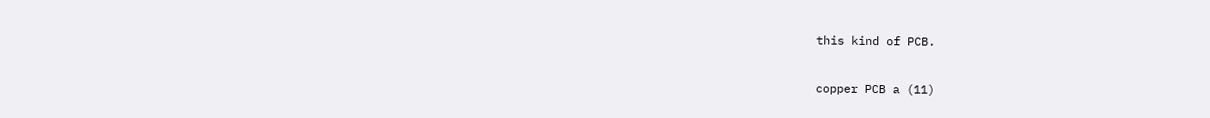this kind of PCB.

copper PCB a (11)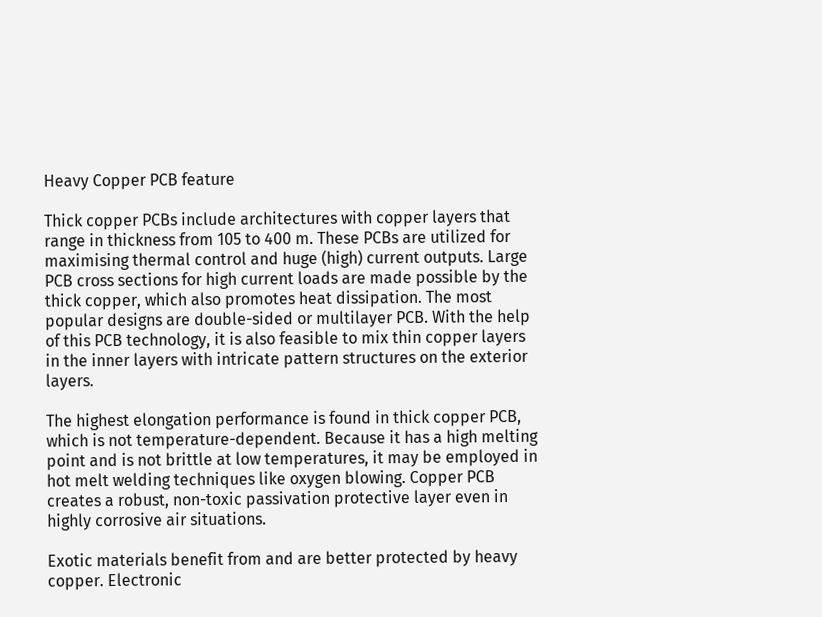Heavy Copper PCB feature

Thick copper PCBs include architectures with copper layers that range in thickness from 105 to 400 m. These PCBs are utilized for maximising thermal control and huge (high) current outputs. Large PCB cross sections for high current loads are made possible by the thick copper, which also promotes heat dissipation. The most popular designs are double-sided or multilayer PCB. With the help of this PCB technology, it is also feasible to mix thin copper layers in the inner layers with intricate pattern structures on the exterior layers.

The highest elongation performance is found in thick copper PCB, which is not temperature-dependent. Because it has a high melting point and is not brittle at low temperatures, it may be employed in hot melt welding techniques like oxygen blowing. Copper PCB creates a robust, non-toxic passivation protective layer even in highly corrosive air situations.

Exotic materials benefit from and are better protected by heavy copper. Electronic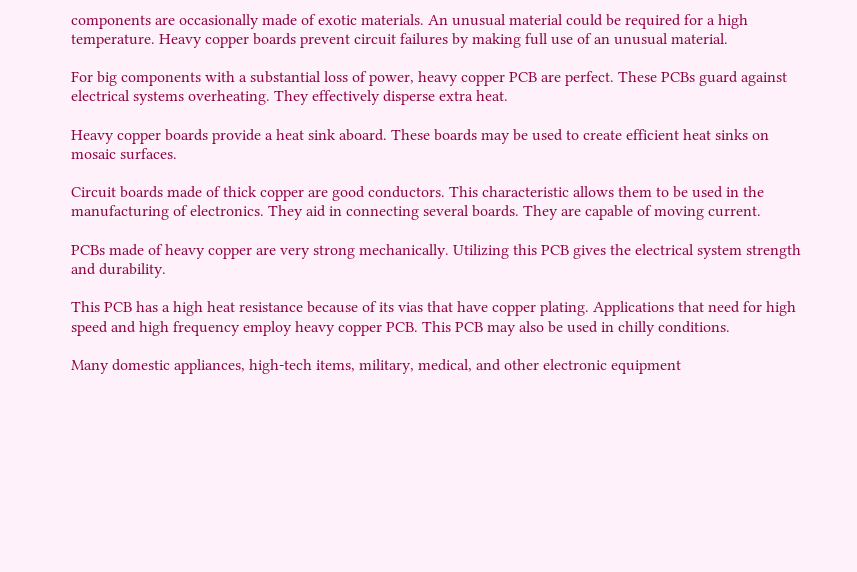components are occasionally made of exotic materials. An unusual material could be required for a high temperature. Heavy copper boards prevent circuit failures by making full use of an unusual material.

For big components with a substantial loss of power, heavy copper PCB are perfect. These PCBs guard against electrical systems overheating. They effectively disperse extra heat.

Heavy copper boards provide a heat sink aboard. These boards may be used to create efficient heat sinks on mosaic surfaces.

Circuit boards made of thick copper are good conductors. This characteristic allows them to be used in the manufacturing of electronics. They aid in connecting several boards. They are capable of moving current.

PCBs made of heavy copper are very strong mechanically. Utilizing this PCB gives the electrical system strength and durability.

This PCB has a high heat resistance because of its vias that have copper plating. Applications that need for high speed and high frequency employ heavy copper PCB. This PCB may also be used in chilly conditions.

Many domestic appliances, high-tech items, military, medical, and other electronic equipment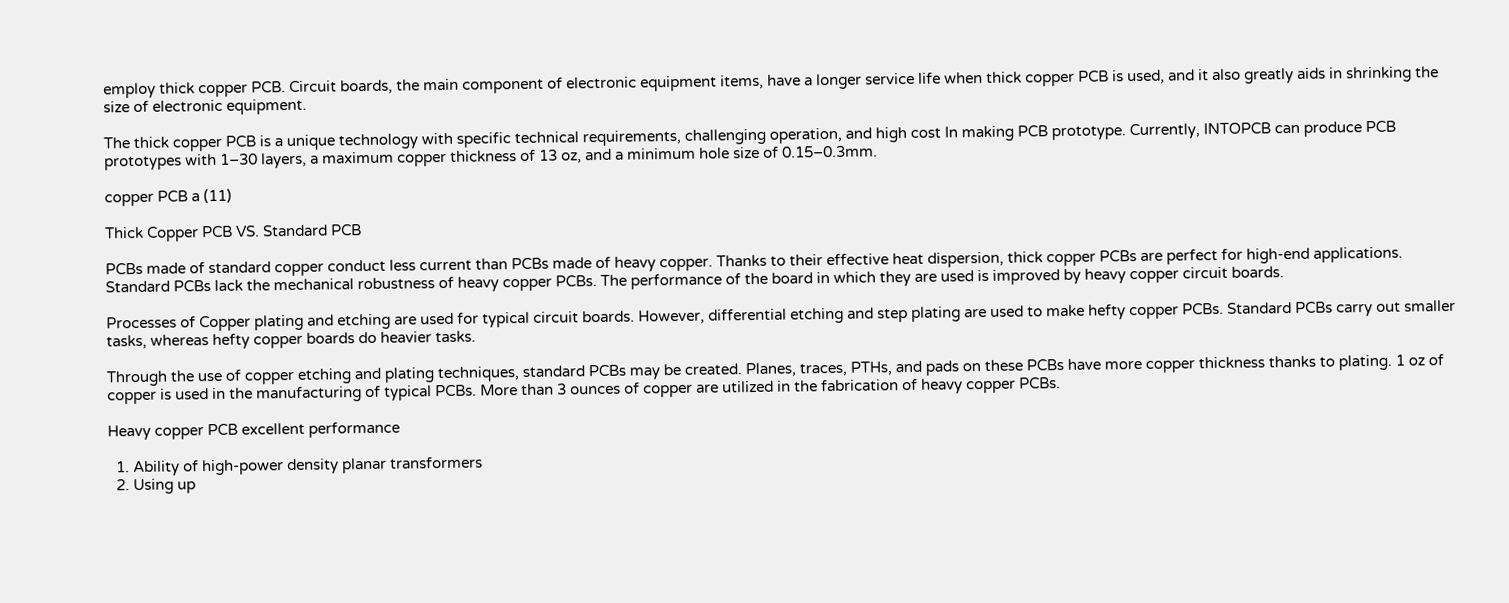employ thick copper PCB. Circuit boards, the main component of electronic equipment items, have a longer service life when thick copper PCB is used, and it also greatly aids in shrinking the size of electronic equipment.

The thick copper PCB is a unique technology with specific technical requirements, challenging operation, and high cost In making PCB prototype. Currently, INTOPCB can produce PCB prototypes with 1–30 layers, a maximum copper thickness of 13 oz, and a minimum hole size of 0.15–0.3mm.

copper PCB a (11)

Thick Copper PCB VS. Standard PCB

PCBs made of standard copper conduct less current than PCBs made of heavy copper. Thanks to their effective heat dispersion, thick copper PCBs are perfect for high-end applications. Standard PCBs lack the mechanical robustness of heavy copper PCBs. The performance of the board in which they are used is improved by heavy copper circuit boards.

Processes of Copper plating and etching are used for typical circuit boards. However, differential etching and step plating are used to make hefty copper PCBs. Standard PCBs carry out smaller tasks, whereas hefty copper boards do heavier tasks.

Through the use of copper etching and plating techniques, standard PCBs may be created. Planes, traces, PTHs, and pads on these PCBs have more copper thickness thanks to plating. 1 oz of copper is used in the manufacturing of typical PCBs. More than 3 ounces of copper are utilized in the fabrication of heavy copper PCBs.

Heavy copper PCB excellent performance

  1. Ability of high-power density planar transformers
  2. Using up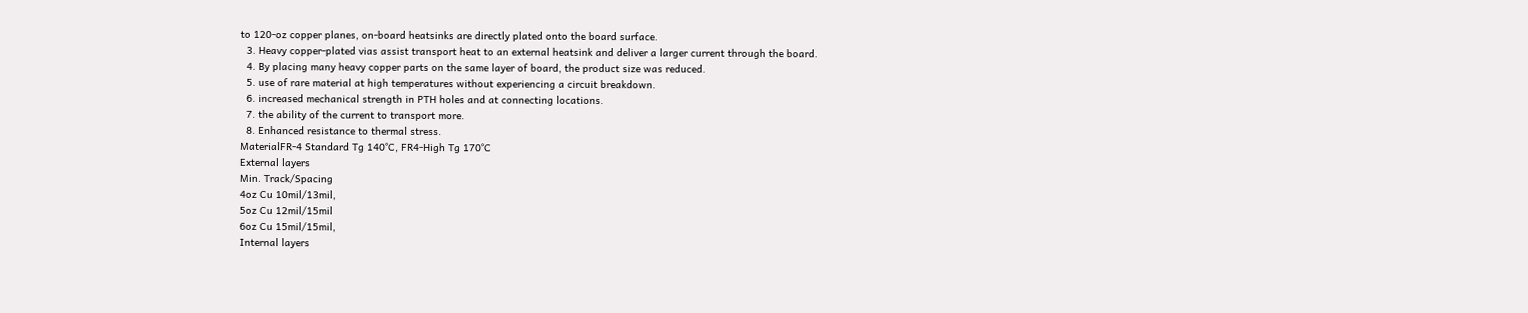to 120-oz copper planes, on-board heatsinks are directly plated onto the board surface.
  3. Heavy copper-plated vias assist transport heat to an external heatsink and deliver a larger current through the board.
  4. By placing many heavy copper parts on the same layer of board, the product size was reduced.
  5. use of rare material at high temperatures without experiencing a circuit breakdown.
  6. increased mechanical strength in PTH holes and at connecting locations.
  7. the ability of the current to transport more.
  8. Enhanced resistance to thermal stress.
MaterialFR-4 Standard Tg 140°C, FR4-High Tg 170°C
External layers
Min. Track/Spacing
4oz Cu 10mil/13mil,
5oz Cu 12mil/15mil
6oz Cu 15mil/15mil,
Internal layers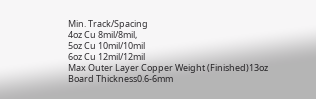Min. Track/Spacing
4oz Cu 8mil/8mil,
5oz Cu 10mil/10mil
6oz Cu 12mil/12mil
Max Outer Layer Copper Weight (Finished)13oz
Board Thickness0.6-6mm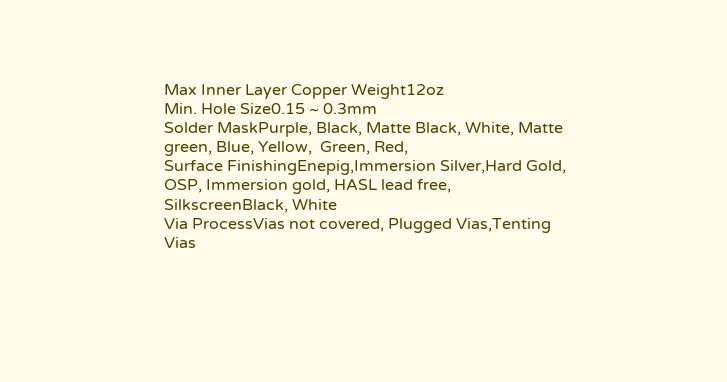Max Inner Layer Copper Weight12oz
Min. Hole Size0.15 ~ 0.3mm
Solder MaskPurple, Black, Matte Black, White, Matte green, Blue, Yellow,  Green, Red,
Surface FinishingEnepig,Immersion Silver,Hard Gold, OSP, Immersion gold, HASL lead free,
SilkscreenBlack, White
Via ProcessVias not covered, Plugged Vias,Tenting Vias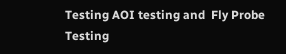Testing AOI testing and  Fly Probe Testing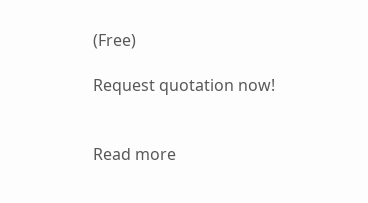(Free)

Request quotation now!


Read more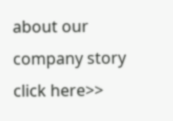about our company story click here>>